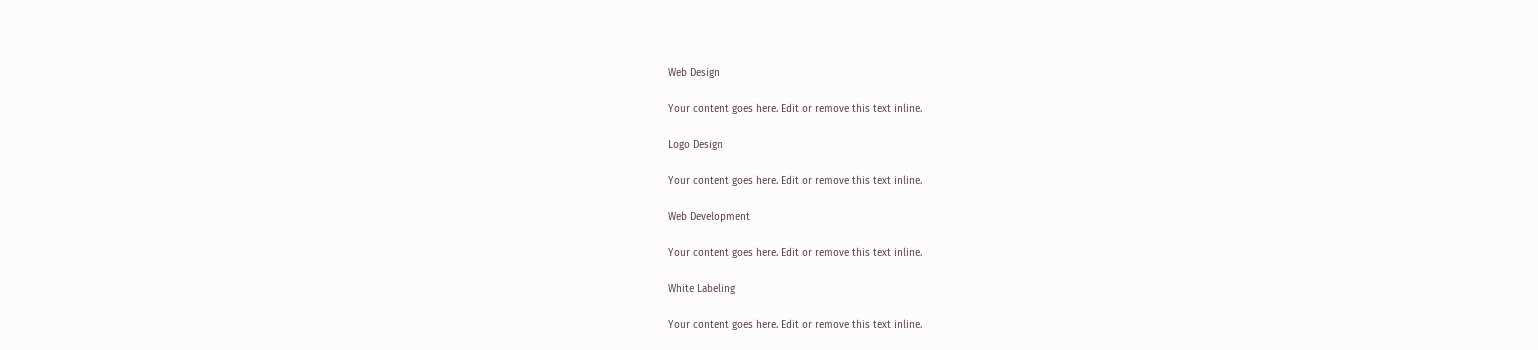Web Design

Your content goes here. Edit or remove this text inline.

Logo Design

Your content goes here. Edit or remove this text inline.

Web Development

Your content goes here. Edit or remove this text inline.

White Labeling

Your content goes here. Edit or remove this text inline.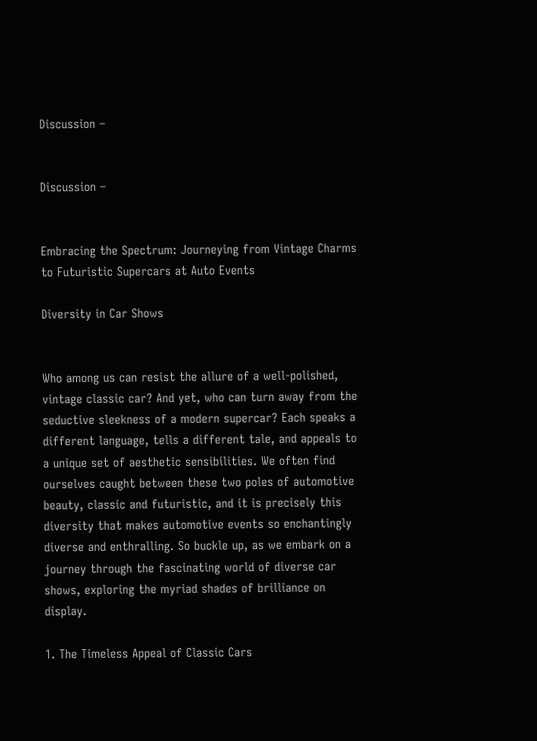Discussion –


Discussion –


Embracing the Spectrum: Journeying from Vintage Charms to Futuristic Supercars at Auto Events

Diversity in Car Shows


Who among us can resist the allure of a well-polished, vintage classic car? And yet, who can turn away from the seductive sleekness of a modern supercar? Each speaks a different language, tells a different tale, and appeals to a unique set of aesthetic sensibilities. We often find ourselves caught between these two poles of automotive beauty, classic and futuristic, and it is precisely this diversity that makes automotive events so enchantingly diverse and enthralling. So buckle up, as we embark on a journey through the fascinating world of diverse car shows, exploring the myriad shades of brilliance on display.

1. The Timeless Appeal of Classic Cars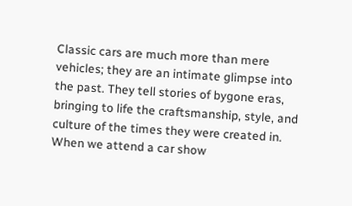Classic cars are much more than mere vehicles; they are an intimate glimpse into the past. They tell stories of bygone eras, bringing to life the craftsmanship, style, and culture of the times they were created in. When we attend a car show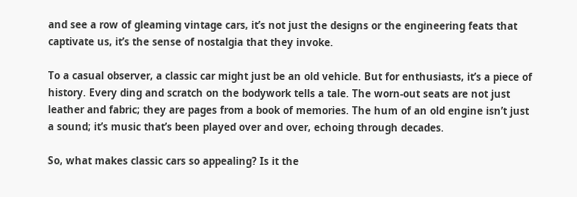and see a row of gleaming vintage cars, it’s not just the designs or the engineering feats that captivate us, it’s the sense of nostalgia that they invoke.

To a casual observer, a classic car might just be an old vehicle. But for enthusiasts, it’s a piece of history. Every ding and scratch on the bodywork tells a tale. The worn-out seats are not just leather and fabric; they are pages from a book of memories. The hum of an old engine isn’t just a sound; it’s music that’s been played over and over, echoing through decades.

So, what makes classic cars so appealing? Is it the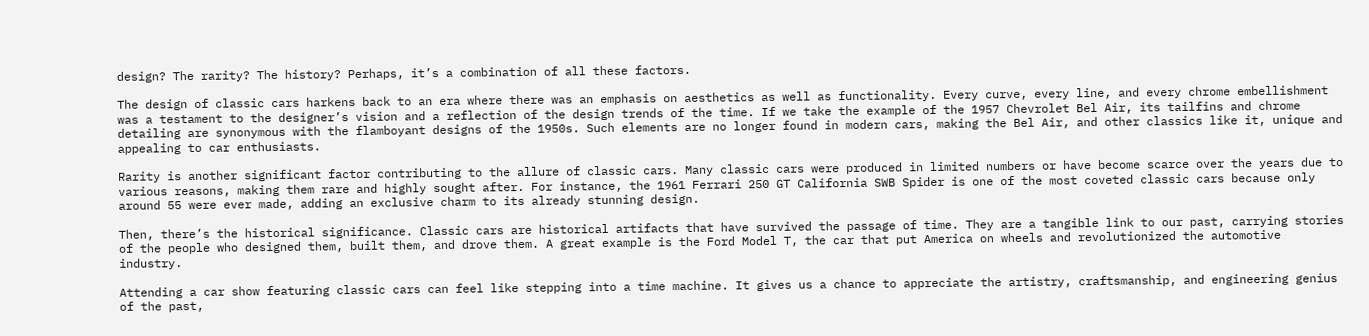design? The rarity? The history? Perhaps, it’s a combination of all these factors.

The design of classic cars harkens back to an era where there was an emphasis on aesthetics as well as functionality. Every curve, every line, and every chrome embellishment was a testament to the designer’s vision and a reflection of the design trends of the time. If we take the example of the 1957 Chevrolet Bel Air, its tailfins and chrome detailing are synonymous with the flamboyant designs of the 1950s. Such elements are no longer found in modern cars, making the Bel Air, and other classics like it, unique and appealing to car enthusiasts.

Rarity is another significant factor contributing to the allure of classic cars. Many classic cars were produced in limited numbers or have become scarce over the years due to various reasons, making them rare and highly sought after. For instance, the 1961 Ferrari 250 GT California SWB Spider is one of the most coveted classic cars because only around 55 were ever made, adding an exclusive charm to its already stunning design.

Then, there’s the historical significance. Classic cars are historical artifacts that have survived the passage of time. They are a tangible link to our past, carrying stories of the people who designed them, built them, and drove them. A great example is the Ford Model T, the car that put America on wheels and revolutionized the automotive industry.

Attending a car show featuring classic cars can feel like stepping into a time machine. It gives us a chance to appreciate the artistry, craftsmanship, and engineering genius of the past,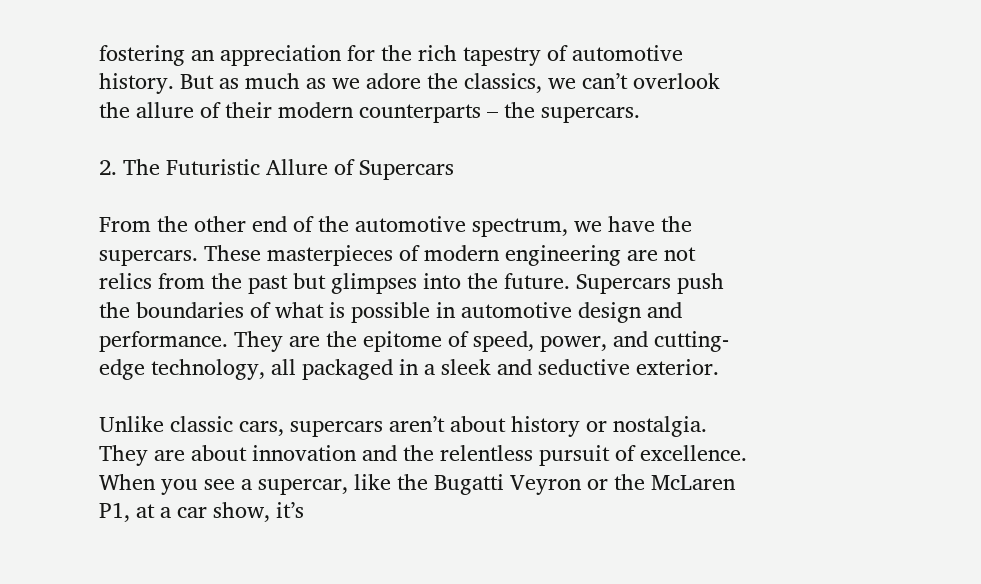fostering an appreciation for the rich tapestry of automotive history. But as much as we adore the classics, we can’t overlook the allure of their modern counterparts – the supercars.

2. The Futuristic Allure of Supercars

From the other end of the automotive spectrum, we have the supercars. These masterpieces of modern engineering are not relics from the past but glimpses into the future. Supercars push the boundaries of what is possible in automotive design and performance. They are the epitome of speed, power, and cutting-edge technology, all packaged in a sleek and seductive exterior.

Unlike classic cars, supercars aren’t about history or nostalgia. They are about innovation and the relentless pursuit of excellence. When you see a supercar, like the Bugatti Veyron or the McLaren P1, at a car show, it’s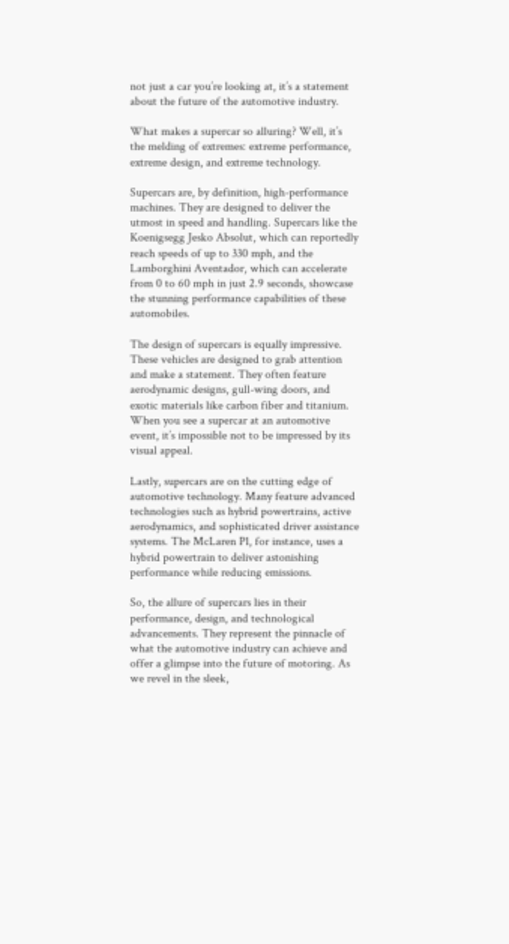not just a car you’re looking at, it’s a statement about the future of the automotive industry.

What makes a supercar so alluring? Well, it’s the melding of extremes: extreme performance, extreme design, and extreme technology.

Supercars are, by definition, high-performance machines. They are designed to deliver the utmost in speed and handling. Supercars like the Koenigsegg Jesko Absolut, which can reportedly reach speeds of up to 330 mph, and the Lamborghini Aventador, which can accelerate from 0 to 60 mph in just 2.9 seconds, showcase the stunning performance capabilities of these automobiles.

The design of supercars is equally impressive. These vehicles are designed to grab attention and make a statement. They often feature aerodynamic designs, gull-wing doors, and exotic materials like carbon fiber and titanium. When you see a supercar at an automotive event, it’s impossible not to be impressed by its visual appeal.

Lastly, supercars are on the cutting edge of automotive technology. Many feature advanced technologies such as hybrid powertrains, active aerodynamics, and sophisticated driver assistance systems. The McLaren P1, for instance, uses a hybrid powertrain to deliver astonishing performance while reducing emissions.

So, the allure of supercars lies in their performance, design, and technological advancements. They represent the pinnacle of what the automotive industry can achieve and offer a glimpse into the future of motoring. As we revel in the sleek,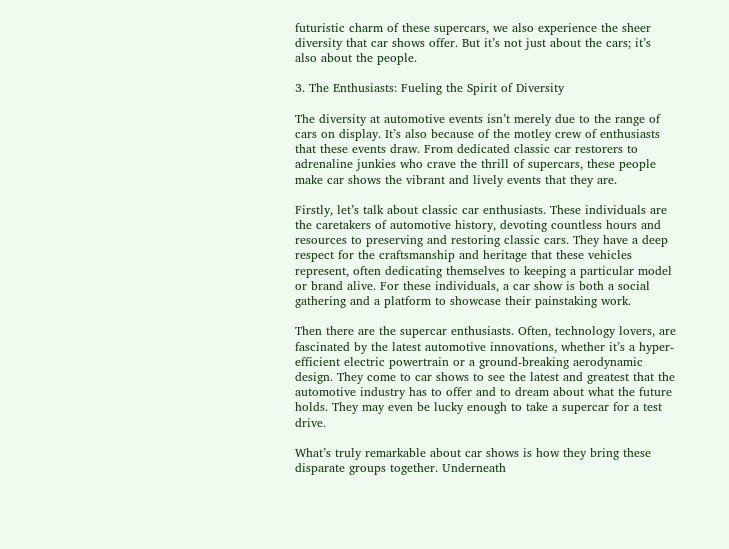futuristic charm of these supercars, we also experience the sheer diversity that car shows offer. But it’s not just about the cars; it’s also about the people.

3. The Enthusiasts: Fueling the Spirit of Diversity

The diversity at automotive events isn’t merely due to the range of cars on display. It’s also because of the motley crew of enthusiasts that these events draw. From dedicated classic car restorers to adrenaline junkies who crave the thrill of supercars, these people make car shows the vibrant and lively events that they are.

Firstly, let’s talk about classic car enthusiasts. These individuals are the caretakers of automotive history, devoting countless hours and resources to preserving and restoring classic cars. They have a deep respect for the craftsmanship and heritage that these vehicles represent, often dedicating themselves to keeping a particular model or brand alive. For these individuals, a car show is both a social gathering and a platform to showcase their painstaking work.

Then there are the supercar enthusiasts. Often, technology lovers, are fascinated by the latest automotive innovations, whether it’s a hyper-efficient electric powertrain or a ground-breaking aerodynamic design. They come to car shows to see the latest and greatest that the automotive industry has to offer and to dream about what the future holds. They may even be lucky enough to take a supercar for a test drive.

What’s truly remarkable about car shows is how they bring these disparate groups together. Underneath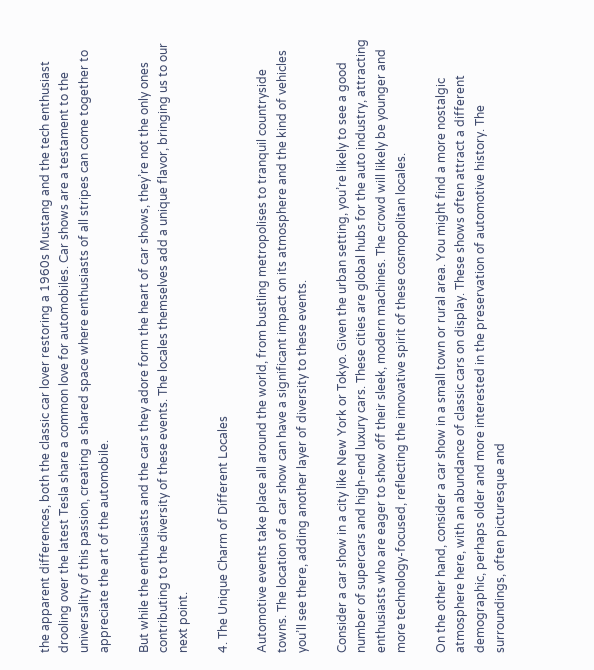the apparent differences, both the classic car lover restoring a 1960s Mustang and the tech enthusiast drooling over the latest Tesla share a common love for automobiles. Car shows are a testament to the universality of this passion, creating a shared space where enthusiasts of all stripes can come together to appreciate the art of the automobile.

But while the enthusiasts and the cars they adore form the heart of car shows, they’re not the only ones contributing to the diversity of these events. The locales themselves add a unique flavor, bringing us to our next point.

4. The Unique Charm of Different Locales

Automotive events take place all around the world, from bustling metropolises to tranquil countryside towns. The location of a car show can have a significant impact on its atmosphere and the kind of vehicles you’ll see there, adding another layer of diversity to these events.

Consider a car show in a city like New York or Tokyo. Given the urban setting, you’re likely to see a good number of supercars and high-end luxury cars. These cities are global hubs for the auto industry, attracting enthusiasts who are eager to show off their sleek, modern machines. The crowd will likely be younger and more technology-focused, reflecting the innovative spirit of these cosmopolitan locales.

On the other hand, consider a car show in a small town or rural area. You might find a more nostalgic atmosphere here, with an abundance of classic cars on display. These shows often attract a different demographic, perhaps older and more interested in the preservation of automotive history. The surroundings, often picturesque and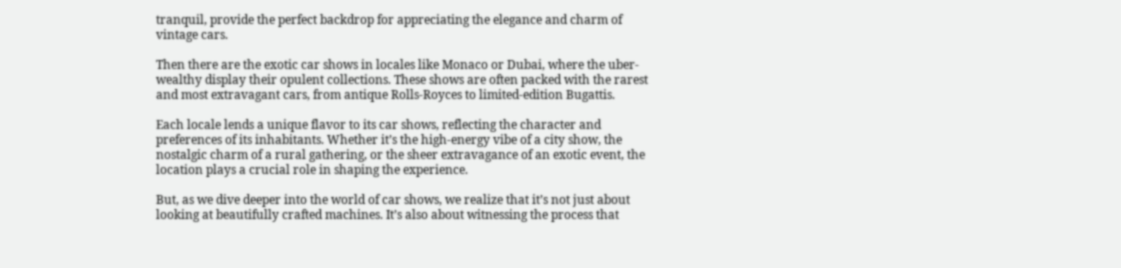tranquil, provide the perfect backdrop for appreciating the elegance and charm of vintage cars.

Then there are the exotic car shows in locales like Monaco or Dubai, where the uber-wealthy display their opulent collections. These shows are often packed with the rarest and most extravagant cars, from antique Rolls-Royces to limited-edition Bugattis.

Each locale lends a unique flavor to its car shows, reflecting the character and preferences of its inhabitants. Whether it’s the high-energy vibe of a city show, the nostalgic charm of a rural gathering, or the sheer extravagance of an exotic event, the location plays a crucial role in shaping the experience.

But, as we dive deeper into the world of car shows, we realize that it’s not just about looking at beautifully crafted machines. It’s also about witnessing the process that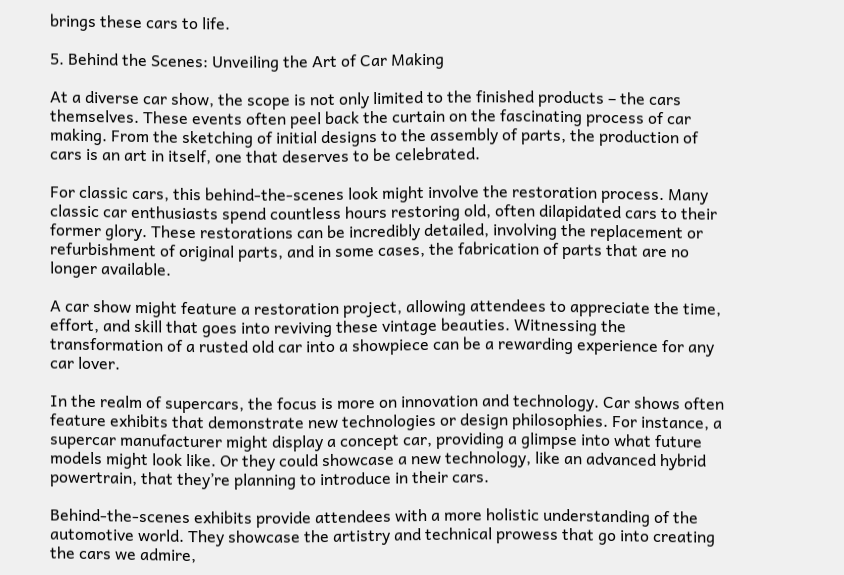brings these cars to life.

5. Behind the Scenes: Unveiling the Art of Car Making

At a diverse car show, the scope is not only limited to the finished products – the cars themselves. These events often peel back the curtain on the fascinating process of car making. From the sketching of initial designs to the assembly of parts, the production of cars is an art in itself, one that deserves to be celebrated.

For classic cars, this behind-the-scenes look might involve the restoration process. Many classic car enthusiasts spend countless hours restoring old, often dilapidated cars to their former glory. These restorations can be incredibly detailed, involving the replacement or refurbishment of original parts, and in some cases, the fabrication of parts that are no longer available.

A car show might feature a restoration project, allowing attendees to appreciate the time, effort, and skill that goes into reviving these vintage beauties. Witnessing the transformation of a rusted old car into a showpiece can be a rewarding experience for any car lover.

In the realm of supercars, the focus is more on innovation and technology. Car shows often feature exhibits that demonstrate new technologies or design philosophies. For instance, a supercar manufacturer might display a concept car, providing a glimpse into what future models might look like. Or they could showcase a new technology, like an advanced hybrid powertrain, that they’re planning to introduce in their cars.

Behind-the-scenes exhibits provide attendees with a more holistic understanding of the automotive world. They showcase the artistry and technical prowess that go into creating the cars we admire,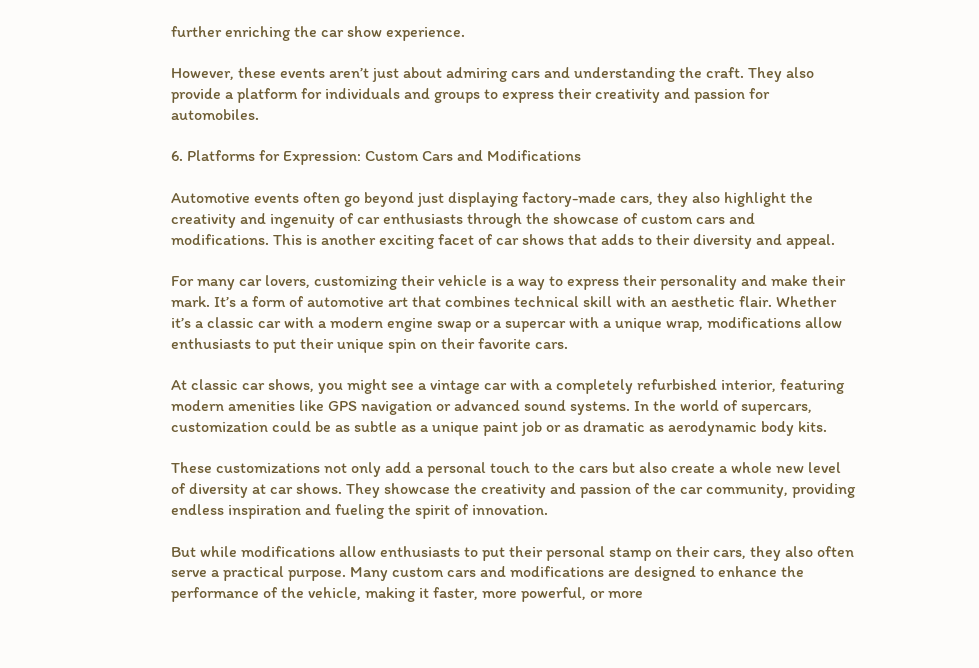further enriching the car show experience.

However, these events aren’t just about admiring cars and understanding the craft. They also provide a platform for individuals and groups to express their creativity and passion for automobiles.

6. Platforms for Expression: Custom Cars and Modifications

Automotive events often go beyond just displaying factory-made cars, they also highlight the creativity and ingenuity of car enthusiasts through the showcase of custom cars and modifications. This is another exciting facet of car shows that adds to their diversity and appeal.

For many car lovers, customizing their vehicle is a way to express their personality and make their mark. It’s a form of automotive art that combines technical skill with an aesthetic flair. Whether it’s a classic car with a modern engine swap or a supercar with a unique wrap, modifications allow enthusiasts to put their unique spin on their favorite cars.

At classic car shows, you might see a vintage car with a completely refurbished interior, featuring modern amenities like GPS navigation or advanced sound systems. In the world of supercars, customization could be as subtle as a unique paint job or as dramatic as aerodynamic body kits.

These customizations not only add a personal touch to the cars but also create a whole new level of diversity at car shows. They showcase the creativity and passion of the car community, providing endless inspiration and fueling the spirit of innovation.

But while modifications allow enthusiasts to put their personal stamp on their cars, they also often serve a practical purpose. Many custom cars and modifications are designed to enhance the performance of the vehicle, making it faster, more powerful, or more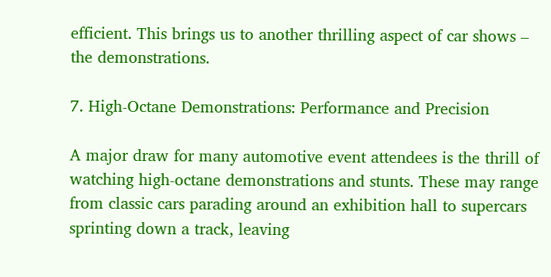efficient. This brings us to another thrilling aspect of car shows – the demonstrations.

7. High-Octane Demonstrations: Performance and Precision

A major draw for many automotive event attendees is the thrill of watching high-octane demonstrations and stunts. These may range from classic cars parading around an exhibition hall to supercars sprinting down a track, leaving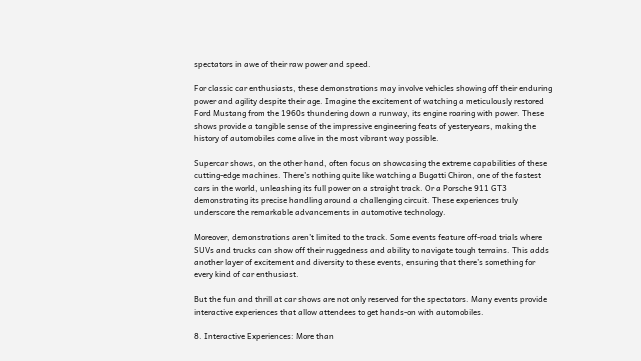spectators in awe of their raw power and speed.

For classic car enthusiasts, these demonstrations may involve vehicles showing off their enduring power and agility despite their age. Imagine the excitement of watching a meticulously restored Ford Mustang from the 1960s thundering down a runway, its engine roaring with power. These shows provide a tangible sense of the impressive engineering feats of yesteryears, making the history of automobiles come alive in the most vibrant way possible.

Supercar shows, on the other hand, often focus on showcasing the extreme capabilities of these cutting-edge machines. There’s nothing quite like watching a Bugatti Chiron, one of the fastest cars in the world, unleashing its full power on a straight track. Or a Porsche 911 GT3 demonstrating its precise handling around a challenging circuit. These experiences truly underscore the remarkable advancements in automotive technology.

Moreover, demonstrations aren’t limited to the track. Some events feature off-road trials where SUVs and trucks can show off their ruggedness and ability to navigate tough terrains. This adds another layer of excitement and diversity to these events, ensuring that there’s something for every kind of car enthusiast.

But the fun and thrill at car shows are not only reserved for the spectators. Many events provide interactive experiences that allow attendees to get hands-on with automobiles.

8. Interactive Experiences: More than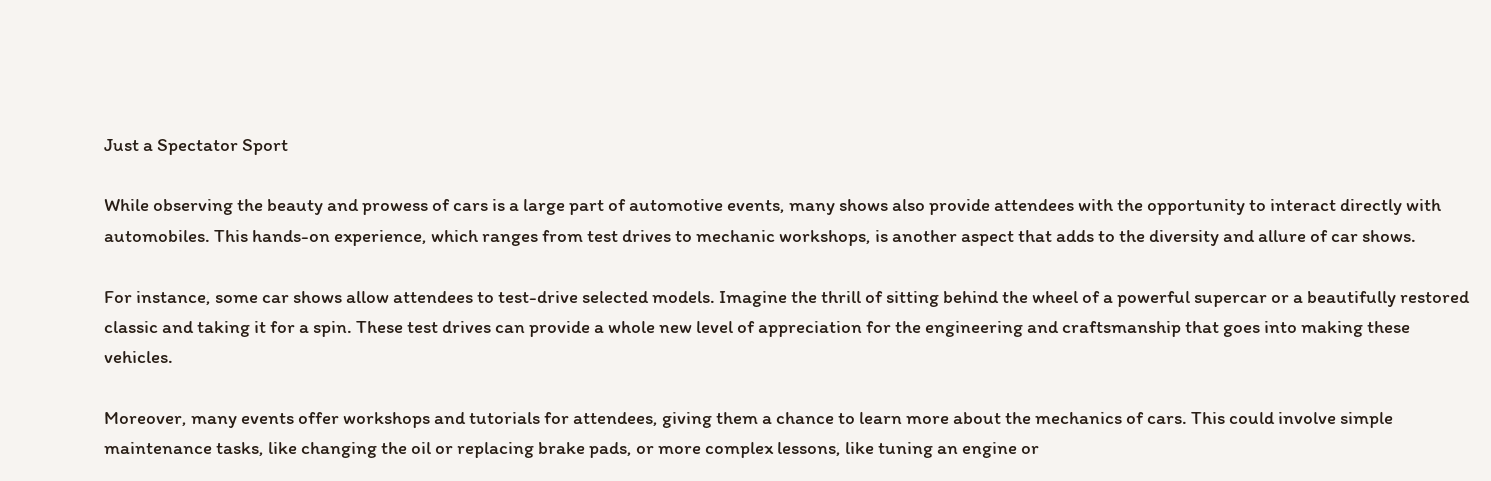Just a Spectator Sport

While observing the beauty and prowess of cars is a large part of automotive events, many shows also provide attendees with the opportunity to interact directly with automobiles. This hands-on experience, which ranges from test drives to mechanic workshops, is another aspect that adds to the diversity and allure of car shows.

For instance, some car shows allow attendees to test-drive selected models. Imagine the thrill of sitting behind the wheel of a powerful supercar or a beautifully restored classic and taking it for a spin. These test drives can provide a whole new level of appreciation for the engineering and craftsmanship that goes into making these vehicles.

Moreover, many events offer workshops and tutorials for attendees, giving them a chance to learn more about the mechanics of cars. This could involve simple maintenance tasks, like changing the oil or replacing brake pads, or more complex lessons, like tuning an engine or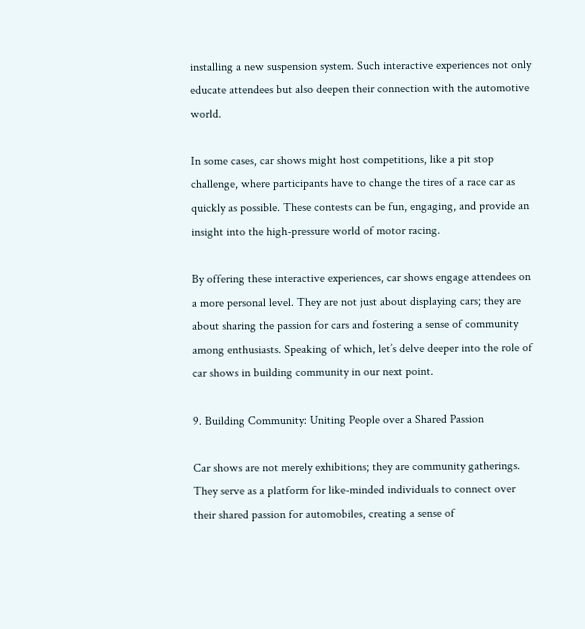installing a new suspension system. Such interactive experiences not only educate attendees but also deepen their connection with the automotive world.

In some cases, car shows might host competitions, like a pit stop challenge, where participants have to change the tires of a race car as quickly as possible. These contests can be fun, engaging, and provide an insight into the high-pressure world of motor racing.

By offering these interactive experiences, car shows engage attendees on a more personal level. They are not just about displaying cars; they are about sharing the passion for cars and fostering a sense of community among enthusiasts. Speaking of which, let’s delve deeper into the role of car shows in building community in our next point.

9. Building Community: Uniting People over a Shared Passion

Car shows are not merely exhibitions; they are community gatherings. They serve as a platform for like-minded individuals to connect over their shared passion for automobiles, creating a sense of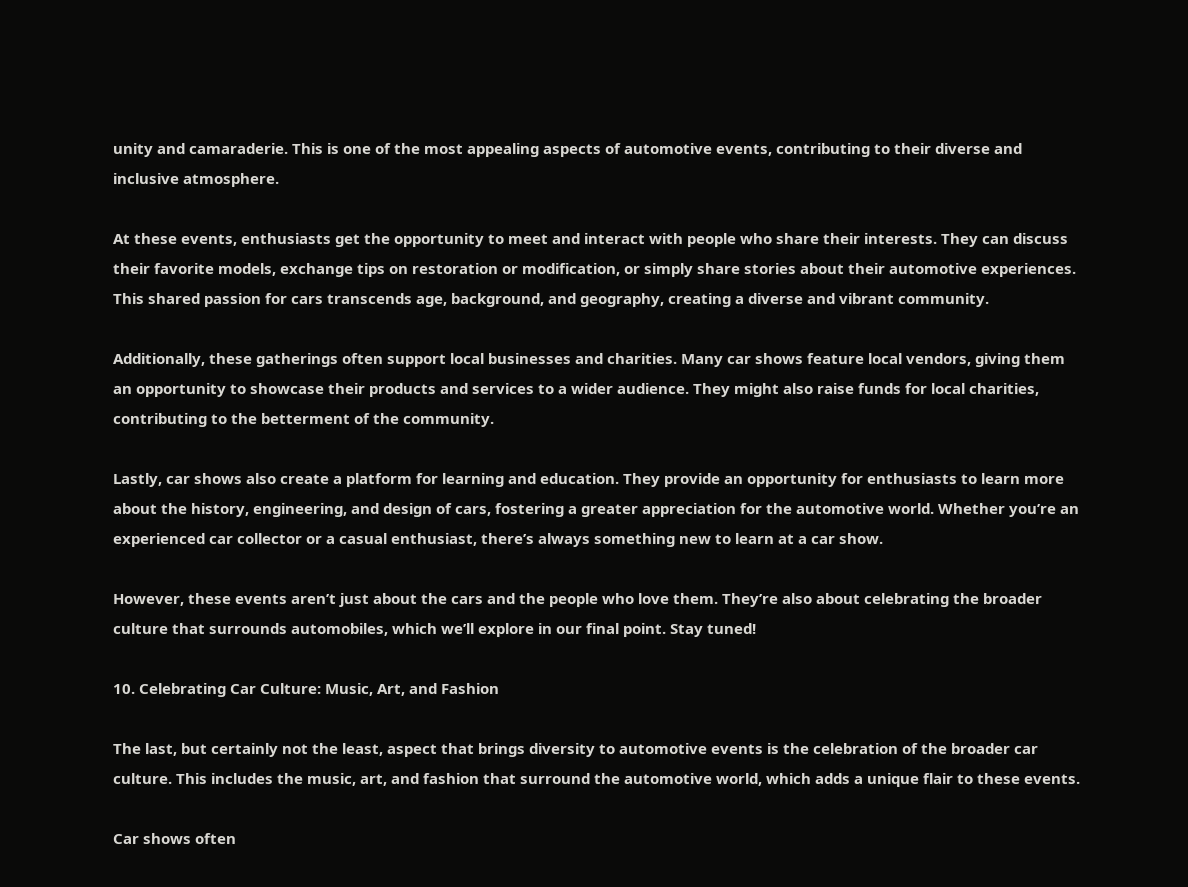unity and camaraderie. This is one of the most appealing aspects of automotive events, contributing to their diverse and inclusive atmosphere.

At these events, enthusiasts get the opportunity to meet and interact with people who share their interests. They can discuss their favorite models, exchange tips on restoration or modification, or simply share stories about their automotive experiences. This shared passion for cars transcends age, background, and geography, creating a diverse and vibrant community.

Additionally, these gatherings often support local businesses and charities. Many car shows feature local vendors, giving them an opportunity to showcase their products and services to a wider audience. They might also raise funds for local charities, contributing to the betterment of the community.

Lastly, car shows also create a platform for learning and education. They provide an opportunity for enthusiasts to learn more about the history, engineering, and design of cars, fostering a greater appreciation for the automotive world. Whether you’re an experienced car collector or a casual enthusiast, there’s always something new to learn at a car show.

However, these events aren’t just about the cars and the people who love them. They’re also about celebrating the broader culture that surrounds automobiles, which we’ll explore in our final point. Stay tuned!

10. Celebrating Car Culture: Music, Art, and Fashion

The last, but certainly not the least, aspect that brings diversity to automotive events is the celebration of the broader car culture. This includes the music, art, and fashion that surround the automotive world, which adds a unique flair to these events.

Car shows often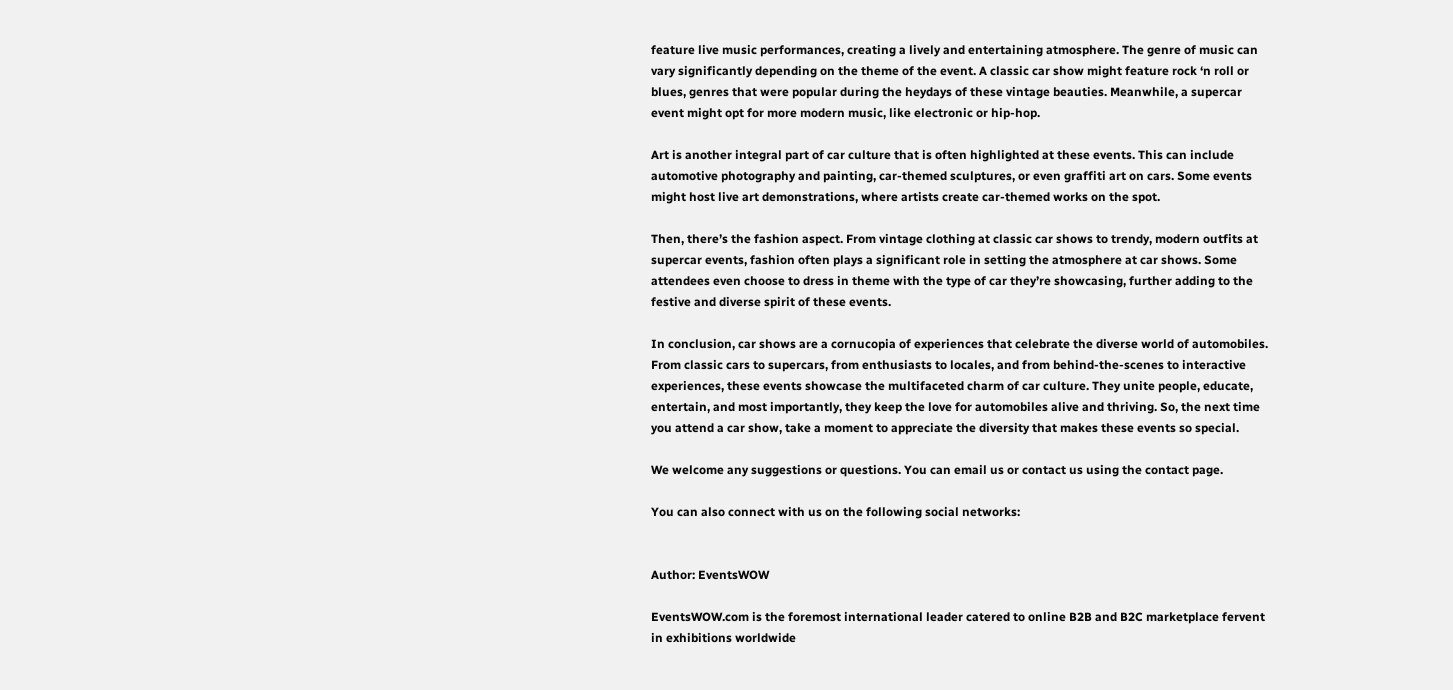feature live music performances, creating a lively and entertaining atmosphere. The genre of music can vary significantly depending on the theme of the event. A classic car show might feature rock ‘n roll or blues, genres that were popular during the heydays of these vintage beauties. Meanwhile, a supercar event might opt for more modern music, like electronic or hip-hop.

Art is another integral part of car culture that is often highlighted at these events. This can include automotive photography and painting, car-themed sculptures, or even graffiti art on cars. Some events might host live art demonstrations, where artists create car-themed works on the spot.

Then, there’s the fashion aspect. From vintage clothing at classic car shows to trendy, modern outfits at supercar events, fashion often plays a significant role in setting the atmosphere at car shows. Some attendees even choose to dress in theme with the type of car they’re showcasing, further adding to the festive and diverse spirit of these events.

In conclusion, car shows are a cornucopia of experiences that celebrate the diverse world of automobiles. From classic cars to supercars, from enthusiasts to locales, and from behind-the-scenes to interactive experiences, these events showcase the multifaceted charm of car culture. They unite people, educate, entertain, and most importantly, they keep the love for automobiles alive and thriving. So, the next time you attend a car show, take a moment to appreciate the diversity that makes these events so special.

We welcome any suggestions or questions. You can email us or contact us using the contact page.

You can also connect with us on the following social networks:


Author: EventsWOW

EventsWOW.com is the foremost international leader catered to online B2B and B2C marketplace fervent in exhibitions worldwide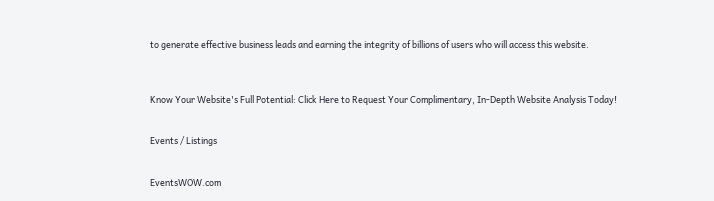to generate effective business leads and earning the integrity of billions of users who will access this website.



Know Your Website's Full Potential: Click Here to Request Your Complimentary, In-Depth Website Analysis Today!


Events / Listings


EventsWOW.com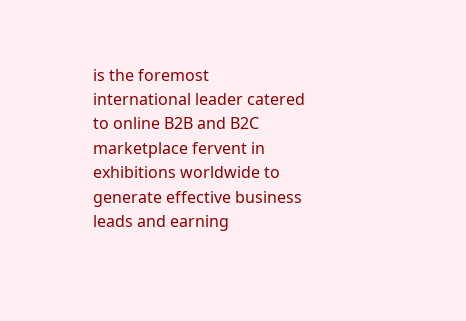is the foremost international leader catered to online B2B and B2C marketplace fervent in exhibitions worldwide to generate effective business leads and earning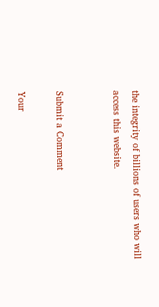the integrity of billions of users who will access this website.


Submit a Comment

Your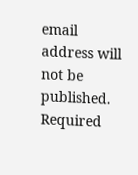email address will not be published. Required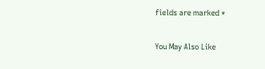fields are marked *

You May Also Like